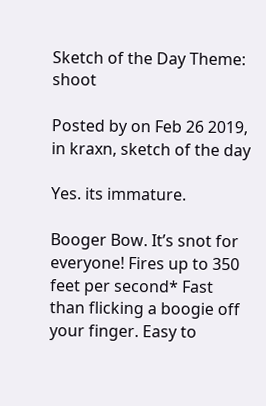Sketch of the Day Theme: shoot

Posted by on Feb 26 2019, in kraxn, sketch of the day

Yes. its immature.

Booger Bow. It’s snot for everyone! Fires up to 350 feet per second* Fast than flicking a boogie off your finger. Easy to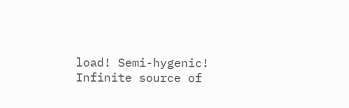load! Semi-hygenic! Infinite source of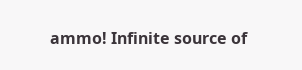ammo! Infinite source of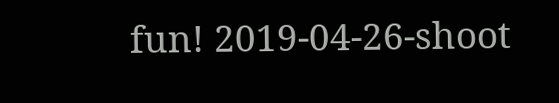fun! 2019-04-26-shoot